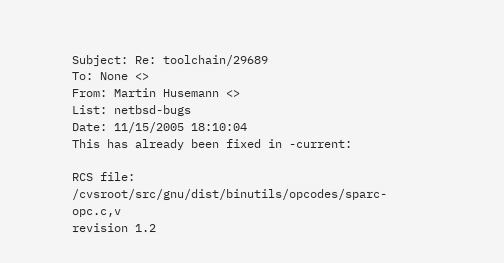Subject: Re: toolchain/29689
To: None <>
From: Martin Husemann <>
List: netbsd-bugs
Date: 11/15/2005 18:10:04
This has already been fixed in -current:

RCS file: /cvsroot/src/gnu/dist/binutils/opcodes/sparc-opc.c,v
revision 1.2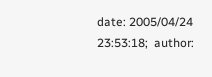date: 2005/04/24 23:53:18;  author: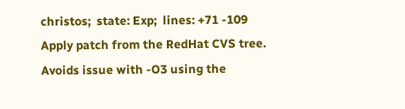christos;  state: Exp;  lines: +71 -109
Apply patch from the RedHat CVS tree. Avoids issue with -O3 using the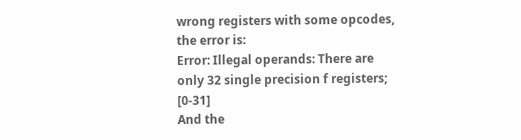wrong registers with some opcodes, the error is:
Error: Illegal operands: There are only 32 single precision f registers; [0-31]
And the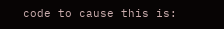code to cause this is: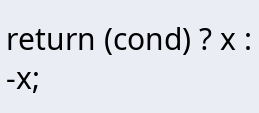return (cond) ? x : -x;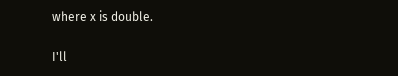where x is double.

I'll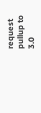request pullup to 3.0